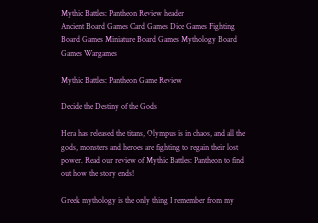Mythic Battles: Pantheon Review header
Ancient Board Games Card Games Dice Games Fighting Board Games Miniature Board Games Mythology Board Games Wargames

Mythic Battles: Pantheon Game Review

Decide the Destiny of the Gods

Hera has released the titans, Olympus is in chaos, and all the gods, monsters and heroes are fighting to regain their lost power. Read our review of Mythic Battles: Pantheon to find out how the story ends!

Greek mythology is the only thing I remember from my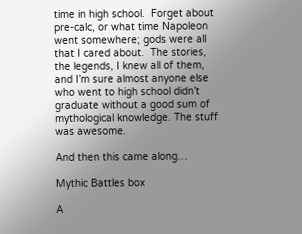time in high school.  Forget about pre-calc, or what time Napoleon went somewhere; gods were all that I cared about.  The stories, the legends, I knew all of them, and I’m sure almost anyone else who went to high school didn’t graduate without a good sum of mythological knowledge. The stuff was awesome.

And then this came along…

Mythic Battles box

A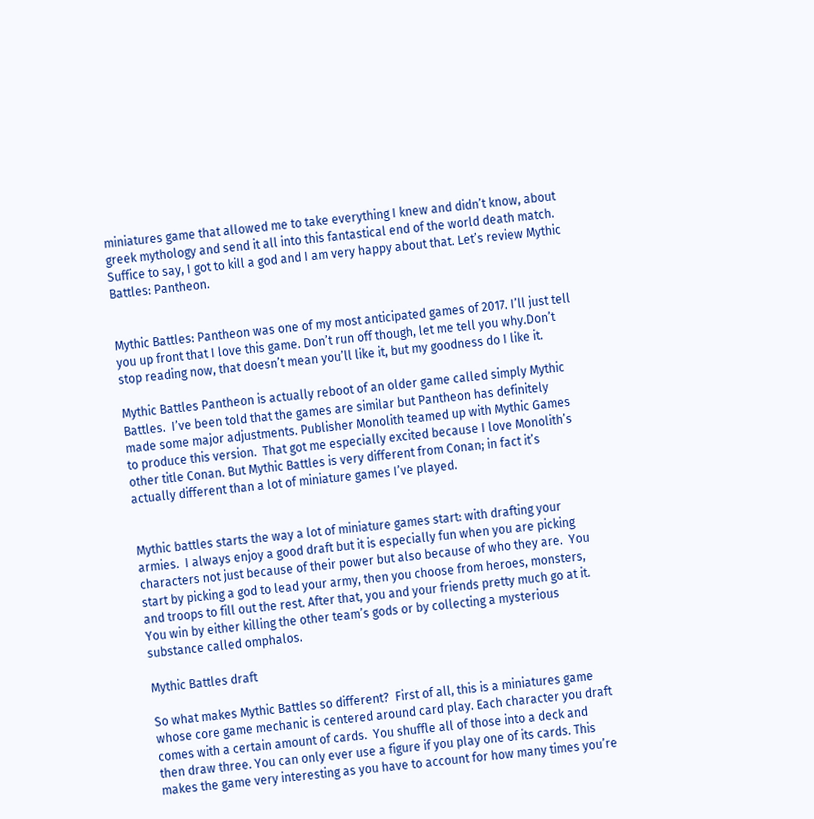miniatures game that allowed me to take everything I knew and didn’t know, about greek mythology and send it all into this fantastical end of the world death match. Suffice to say, I got to kill a god and I am very happy about that. Let’s review Mythic Battles: Pantheon.


Mythic Battles: Pantheon was one of my most anticipated games of 2017. I’ll just tell you up front that I love this game. Don’t run off though, let me tell you why.Don’t stop reading now, that doesn’t mean you’ll like it, but my goodness do I like it.

Mythic Battles Pantheon is actually reboot of an older game called simply Mythic Battles.  I’ve been told that the games are similar but Pantheon has definitely made some major adjustments. Publisher Monolith teamed up with Mythic Games to produce this version.  That got me especially excited because I love Monolith’s other title Conan. But Mythic Battles is very different from Conan; in fact it’s actually different than a lot of miniature games I’ve played.


Mythic battles starts the way a lot of miniature games start: with drafting your armies.  I always enjoy a good draft but it is especially fun when you are picking characters not just because of their power but also because of who they are.  You start by picking a god to lead your army, then you choose from heroes, monsters, and troops to fill out the rest. After that, you and your friends pretty much go at it.  You win by either killing the other team’s gods or by collecting a mysterious substance called omphalos.

Mythic Battles draft

So what makes Mythic Battles so different?  First of all, this is a miniatures game whose core game mechanic is centered around card play. Each character you draft comes with a certain amount of cards.  You shuffle all of those into a deck and then draw three. You can only ever use a figure if you play one of its cards. This makes the game very interesting as you have to account for how many times you’re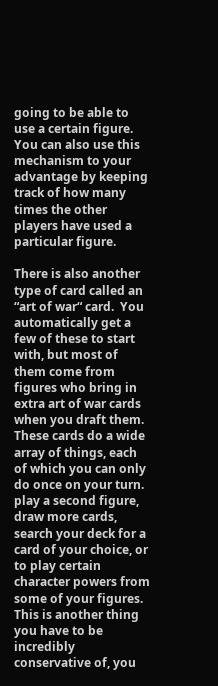going to be able to use a certain figure.  You can also use this mechanism to your advantage by keeping track of how many times the other players have used a particular figure.

There is also another type of card called an “art of war“ card.  You automatically get a few of these to start with, but most of them come from figures who bring in extra art of war cards when you draft them. These cards do a wide array of things, each of which you can only do once on your turn. play a second figure, draw more cards, search your deck for a card of your choice, or to play certain character powers from some of your figures.  This is another thing you have to be incredibly conservative of, you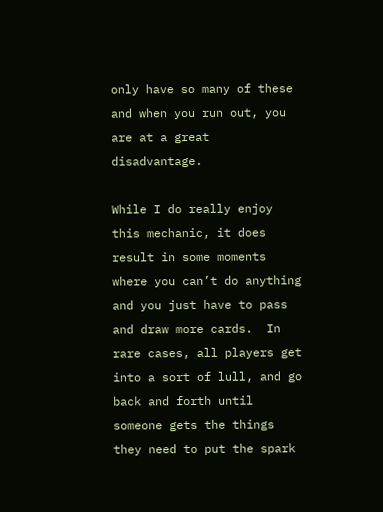only have so many of these and when you run out, you are at a great disadvantage.

While I do really enjoy this mechanic, it does result in some moments where you can’t do anything and you just have to pass and draw more cards.  In rare cases, all players get into a sort of lull, and go back and forth until someone gets the things they need to put the spark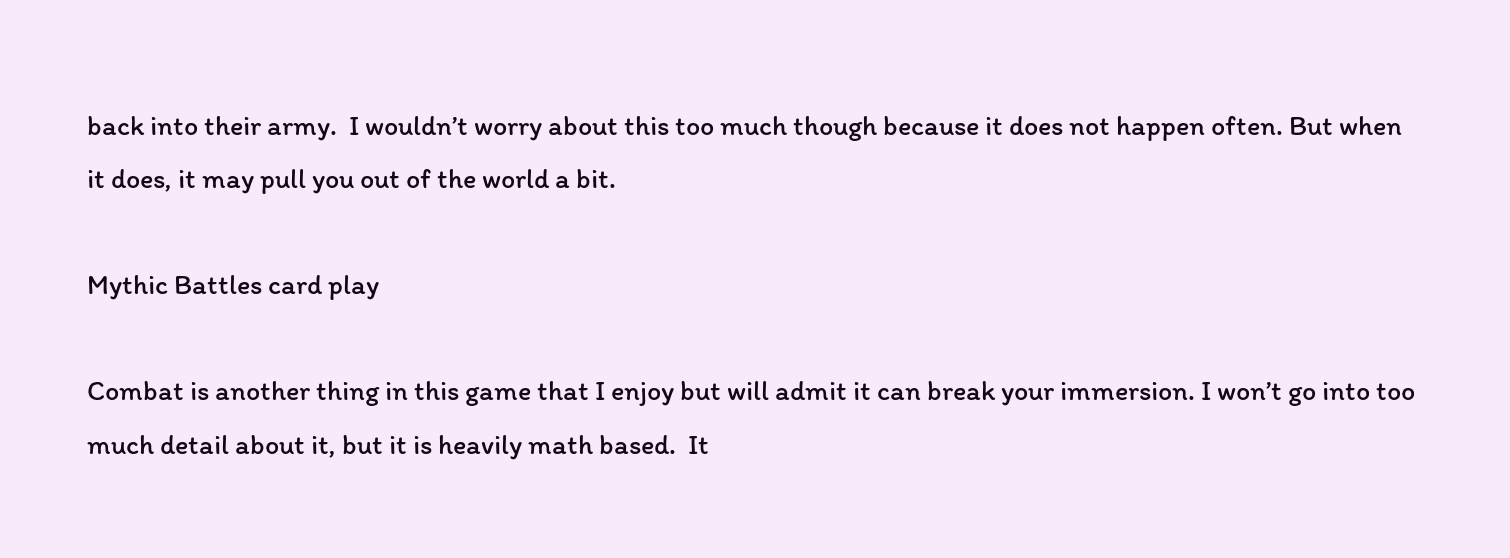back into their army.  I wouldn’t worry about this too much though because it does not happen often. But when it does, it may pull you out of the world a bit.

Mythic Battles card play

Combat is another thing in this game that I enjoy but will admit it can break your immersion. I won’t go into too much detail about it, but it is heavily math based.  It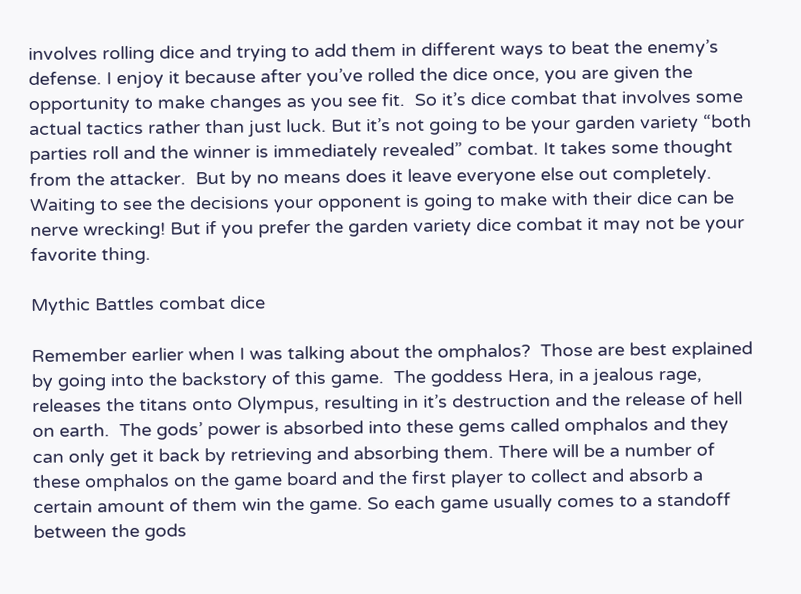involves rolling dice and trying to add them in different ways to beat the enemy’s defense. I enjoy it because after you’ve rolled the dice once, you are given the opportunity to make changes as you see fit.  So it’s dice combat that involves some actual tactics rather than just luck. But it’s not going to be your garden variety “both parties roll and the winner is immediately revealed” combat. It takes some thought from the attacker.  But by no means does it leave everyone else out completely. Waiting to see the decisions your opponent is going to make with their dice can be nerve wrecking! But if you prefer the garden variety dice combat it may not be your favorite thing.

Mythic Battles combat dice

Remember earlier when I was talking about the omphalos?  Those are best explained by going into the backstory of this game.  The goddess Hera, in a jealous rage, releases the titans onto Olympus, resulting in it’s destruction and the release of hell on earth.  The gods’ power is absorbed into these gems called omphalos and they can only get it back by retrieving and absorbing them. There will be a number of these omphalos on the game board and the first player to collect and absorb a certain amount of them win the game. So each game usually comes to a standoff between the gods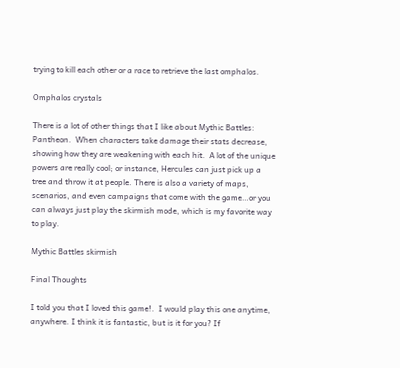trying to kill each other or a race to retrieve the last omphalos.

Omphalos crystals

There is a lot of other things that I like about Mythic Battles: Pantheon.  When characters take damage their stats decrease, showing how they are weakening with each hit.  A lot of the unique powers are really cool; or instance, Hercules can just pick up a tree and throw it at people. There is also a variety of maps, scenarios, and even campaigns that come with the game…or you can always just play the skirmish mode, which is my favorite way to play.

Mythic Battles skirmish

Final Thoughts

I told you that I loved this game!.  I would play this one anytime, anywhere. I think it is fantastic, but is it for you? If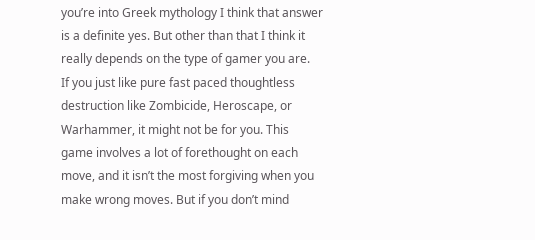you’re into Greek mythology I think that answer is a definite yes. But other than that I think it really depends on the type of gamer you are.  If you just like pure fast paced thoughtless destruction like Zombicide, Heroscape, or Warhammer, it might not be for you. This game involves a lot of forethought on each move, and it isn’t the most forgiving when you make wrong moves. But if you don’t mind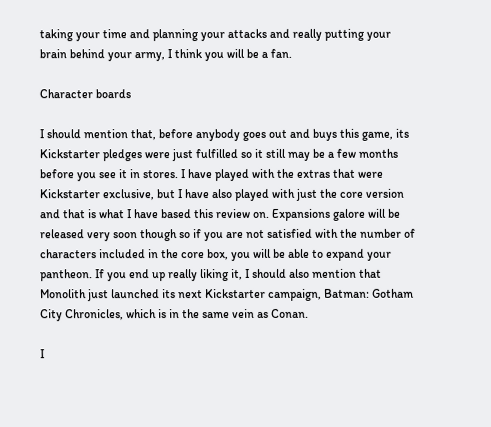taking your time and planning your attacks and really putting your brain behind your army, I think you will be a fan.

Character boards

I should mention that, before anybody goes out and buys this game, its Kickstarter pledges were just fulfilled so it still may be a few months before you see it in stores. I have played with the extras that were Kickstarter exclusive, but I have also played with just the core version and that is what I have based this review on. Expansions galore will be released very soon though so if you are not satisfied with the number of characters included in the core box, you will be able to expand your pantheon. If you end up really liking it, I should also mention that Monolith just launched its next Kickstarter campaign, Batman: Gotham City Chronicles, which is in the same vein as Conan.

I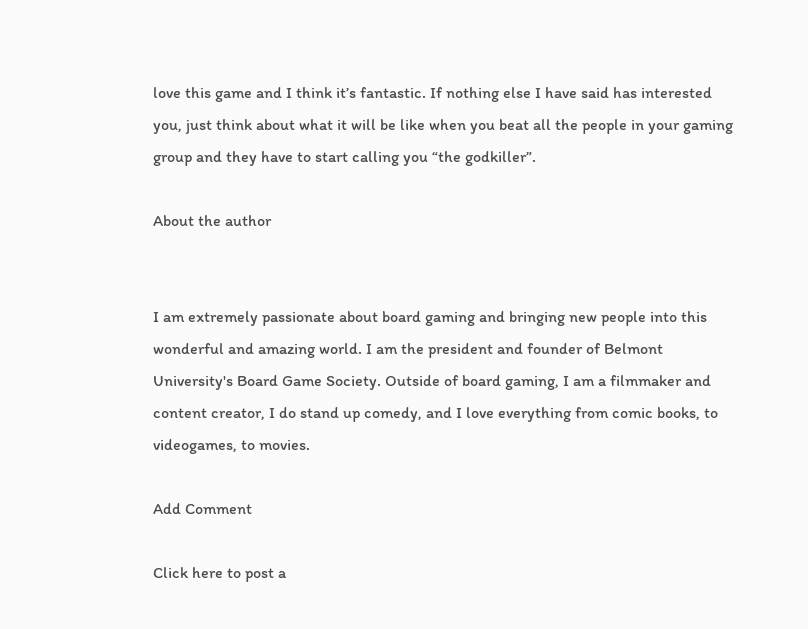love this game and I think it’s fantastic. If nothing else I have said has interested you, just think about what it will be like when you beat all the people in your gaming group and they have to start calling you “the godkiller”.

About the author


I am extremely passionate about board gaming and bringing new people into this wonderful and amazing world. I am the president and founder of Belmont University's Board Game Society. Outside of board gaming, I am a filmmaker and content creator, I do stand up comedy, and I love everything from comic books, to videogames, to movies.

Add Comment

Click here to post a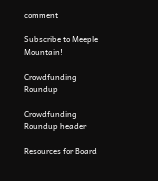comment

Subscribe to Meeple Mountain!

Crowdfunding Roundup

Crowdfunding Roundup header

Resources for Board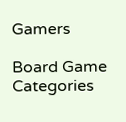Gamers

Board Game Categories